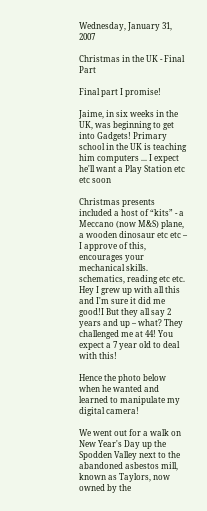Wednesday, January 31, 2007

Christmas in the UK - Final Part

Final part I promise!

Jaime, in six weeks in the UK, was beginning to get into Gadgets! Primary school in the UK is teaching him computers ... I expect he'll want a Play Station etc etc soon

Christmas presents included a host of “kits” - a Meccano (now M&S) plane, a wooden dinosaur etc etc – I approve of this, encourages your mechanical skills. schematics, reading etc etc. Hey I grew up with all this and I'm sure it did me good!I But they all say 2 years and up – what? They challenged me at 44! You expect a 7 year old to deal with this!

Hence the photo below when he wanted and learned to manipulate my digital camera!

We went out for a walk on New Year's Day up the Spodden Valley next to the abandoned asbestos mill, known as Taylors, now owned by the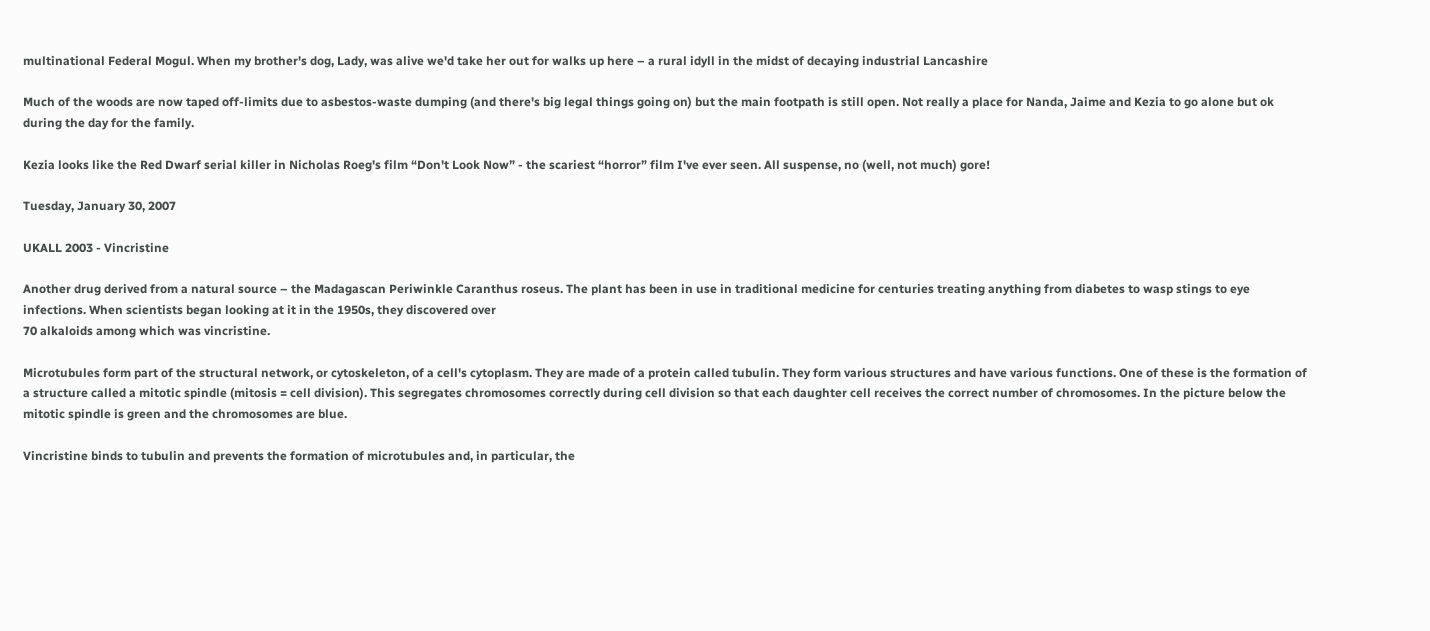multinational Federal Mogul. When my brother's dog, Lady, was alive we'd take her out for walks up here – a rural idyll in the midst of decaying industrial Lancashire

Much of the woods are now taped off-limits due to asbestos-waste dumping (and there's big legal things going on) but the main footpath is still open. Not really a place for Nanda, Jaime and Kezia to go alone but ok during the day for the family.

Kezia looks like the Red Dwarf serial killer in Nicholas Roeg's film “Don't Look Now” - the scariest “horror” film I've ever seen. All suspense, no (well, not much) gore!

Tuesday, January 30, 2007

UKALL 2003 - Vincristine

Another drug derived from a natural source – the Madagascan Periwinkle Caranthus roseus. The plant has been in use in traditional medicine for centuries treating anything from diabetes to wasp stings to eye infections. When scientists began looking at it in the 1950s, they discovered over
70 alkaloids among which was vincristine.

Microtubules form part of the structural network, or cytoskeleton, of a cell's cytoplasm. They are made of a protein called tubulin. They form various structures and have various functions. One of these is the formation of a structure called a mitotic spindle (mitosis = cell division). This segregates chromosomes correctly during cell division so that each daughter cell receives the correct number of chromosomes. In the picture below the mitotic spindle is green and the chromosomes are blue.

Vincristine binds to tubulin and prevents the formation of microtubules and, in particular, the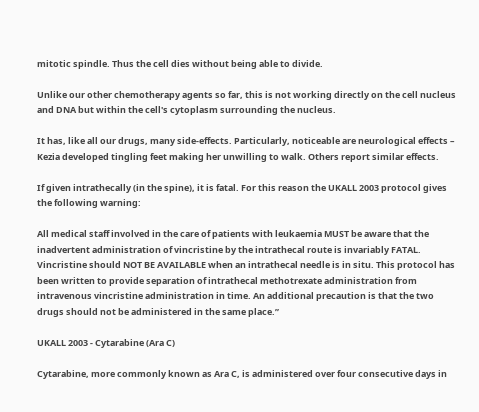mitotic spindle. Thus the cell dies without being able to divide.

Unlike our other chemotherapy agents so far, this is not working directly on the cell nucleus and DNA but within the cell's cytoplasm surrounding the nucleus.

It has, like all our drugs, many side-effects. Particularly, noticeable are neurological effects – Kezia developed tingling feet making her unwilling to walk. Others report similar effects.

If given intrathecally (in the spine), it is fatal. For this reason the UKALL 2003 protocol gives the following warning:

All medical staff involved in the care of patients with leukaemia MUST be aware that the inadvertent administration of vincristine by the intrathecal route is invariably FATAL. Vincristine should NOT BE AVAILABLE when an intrathecal needle is in situ. This protocol has been written to provide separation of intrathecal methotrexate administration from intravenous vincristine administration in time. An additional precaution is that the two drugs should not be administered in the same place.”

UKALL 2003 - Cytarabine (Ara C)

Cytarabine, more commonly known as Ara C, is administered over four consecutive days in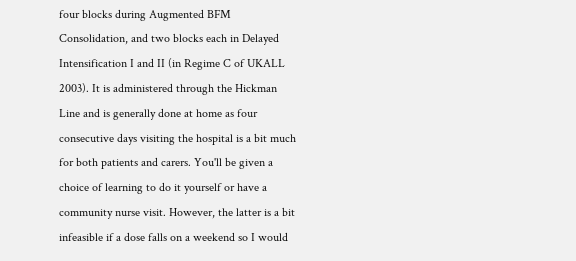four blocks during Augmented BFM Consolidation, and two blocks each in Delayed Intensification I and II (in Regime C of UKALL 2003). It is administered through the Hickman Line and is generally done at home as four consecutive days visiting the hospital is a bit much for both patients and carers. You'll be given a choice of learning to do it yourself or have a community nurse visit. However, the latter is a bit infeasible if a dose falls on a weekend so I would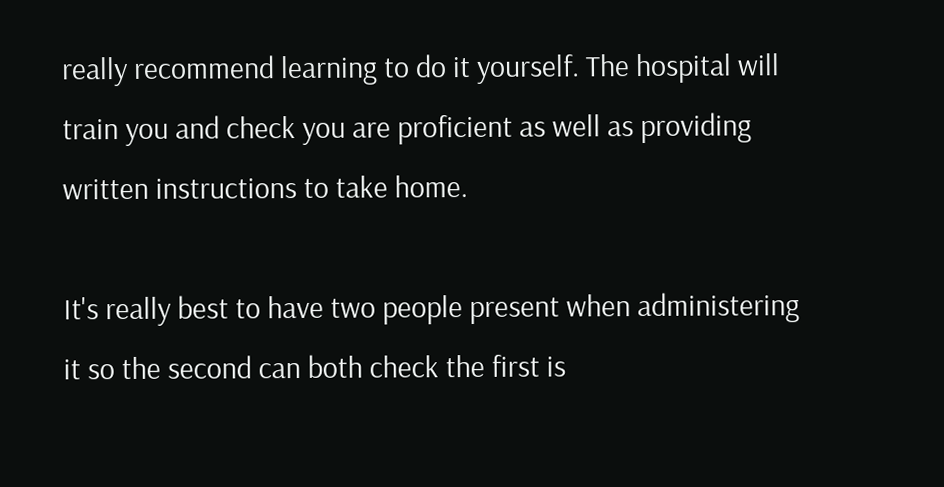really recommend learning to do it yourself. The hospital will train you and check you are proficient as well as providing written instructions to take home.

It's really best to have two people present when administering it so the second can both check the first is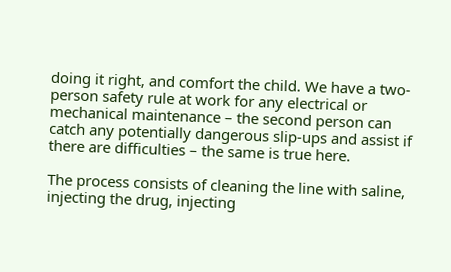doing it right, and comfort the child. We have a two-person safety rule at work for any electrical or mechanical maintenance – the second person can catch any potentially dangerous slip-ups and assist if there are difficulties – the same is true here.

The process consists of cleaning the line with saline, injecting the drug, injecting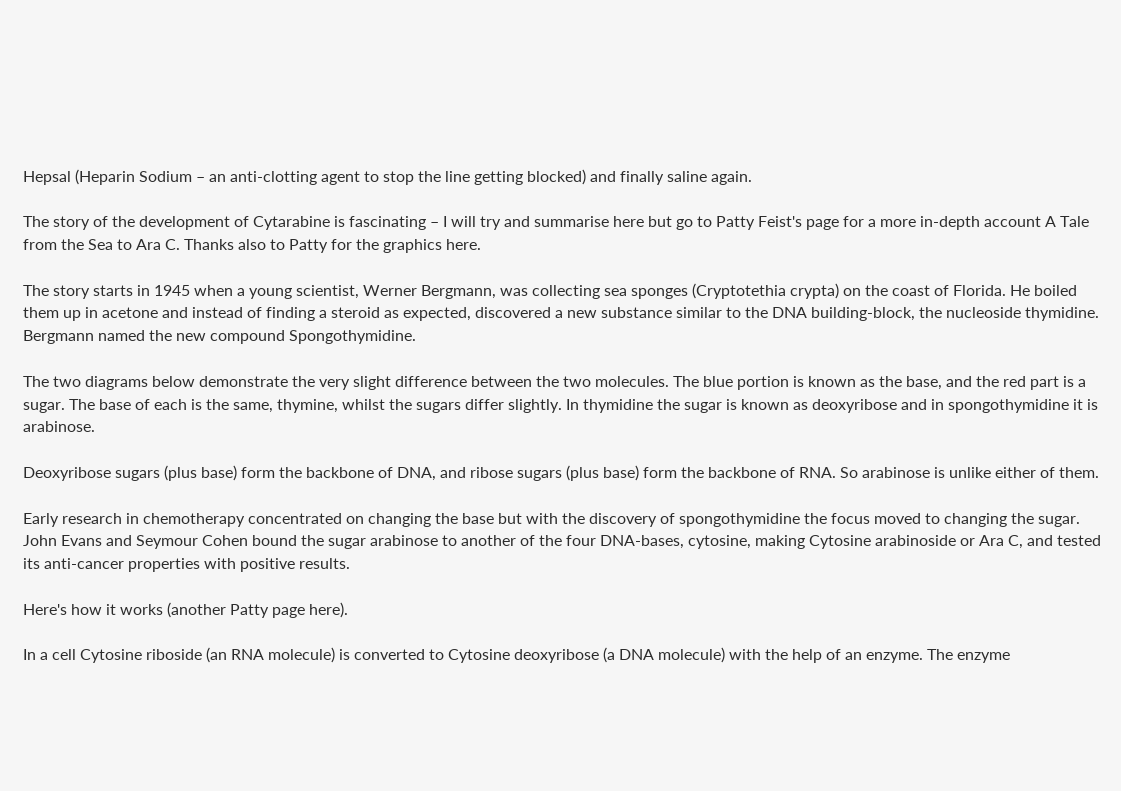Hepsal (Heparin Sodium – an anti-clotting agent to stop the line getting blocked) and finally saline again.

The story of the development of Cytarabine is fascinating – I will try and summarise here but go to Patty Feist's page for a more in-depth account A Tale from the Sea to Ara C. Thanks also to Patty for the graphics here.

The story starts in 1945 when a young scientist, Werner Bergmann, was collecting sea sponges (Cryptotethia crypta) on the coast of Florida. He boiled them up in acetone and instead of finding a steroid as expected, discovered a new substance similar to the DNA building-block, the nucleoside thymidine. Bergmann named the new compound Spongothymidine.

The two diagrams below demonstrate the very slight difference between the two molecules. The blue portion is known as the base, and the red part is a sugar. The base of each is the same, thymine, whilst the sugars differ slightly. In thymidine the sugar is known as deoxyribose and in spongothymidine it is arabinose.

Deoxyribose sugars (plus base) form the backbone of DNA, and ribose sugars (plus base) form the backbone of RNA. So arabinose is unlike either of them.

Early research in chemotherapy concentrated on changing the base but with the discovery of spongothymidine the focus moved to changing the sugar. John Evans and Seymour Cohen bound the sugar arabinose to another of the four DNA-bases, cytosine, making Cytosine arabinoside or Ara C, and tested its anti-cancer properties with positive results.

Here's how it works (another Patty page here).

In a cell Cytosine riboside (an RNA molecule) is converted to Cytosine deoxyribose (a DNA molecule) with the help of an enzyme. The enzyme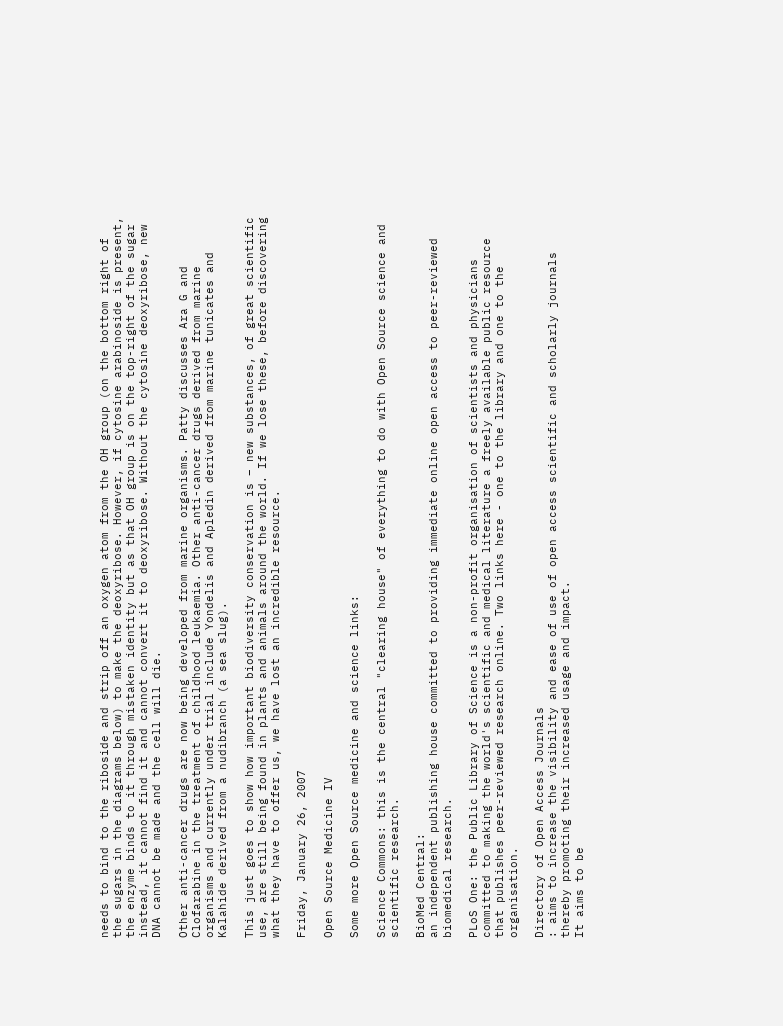needs to bind to the riboside and strip off an oxygen atom from the OH group (on the bottom right of the sugars in the diagrams below) to make the deoxyribose. However, if cytosine arabinoside is present, the enzyme binds to it through mistaken identity but as that OH group is on the top-right of the sugar instead, it cannot find it and cannot convert it to deoxyribose. Without the cytosine deoxyribose, new DNA cannot be made and the cell will die.

Other anti-cancer drugs are now being developed from marine organisms. Patty discusses Ara G and Clofarabine in the treatment of childhood leukaemia. Other anti-cancer drugs derived from marine organisms and currently under trial include Yondelis and Apledin derived from marine tunicates and Kalahide derived from a nudibranch (a sea slug).

This just goes to show how important biodiversity conservation is – new substances, of great scientific use, are still being found in plants and animals around the world. If we lose these, before discovering what they have to offer us, we have lost an incredible resource.

Friday, January 26, 2007

Open Source Medicine IV

Some more Open Source medicine and science links:

Science Commons: this is the central "clearing house" of everything to do with Open Source science and scientific research.

BioMed Central:
an independent publishing house committed to providing immediate online open access to peer-reviewed biomedical research.

PLoS One: the Public Library of Science is a non-profit organisation of scientists and physicians committed to making the world's scientific and medical literature a freely available public resource that publishes peer-reviewed research online. Two links here - one to the library and one to the organisation.

Directory of Open Access Journals
: aims to increase the visibility and ease of use of open access scientific and scholarly journals thereby promoting their increased usage and impact.
It aims to be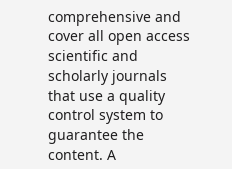comprehensive and cover all open access scientific and scholarly journals that use a quality control system to guarantee the content. A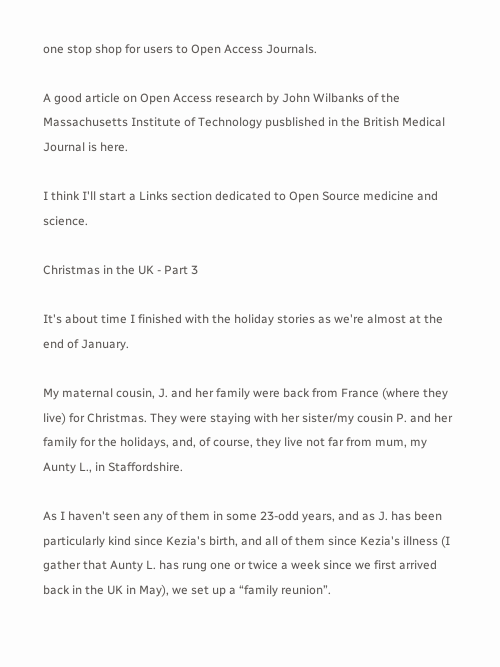one stop shop for users to Open Access Journals.

A good article on Open Access research by John Wilbanks of the Massachusetts Institute of Technology pusblished in the British Medical Journal is here.

I think I'll start a Links section dedicated to Open Source medicine and science.

Christmas in the UK - Part 3

It's about time I finished with the holiday stories as we're almost at the end of January.

My maternal cousin, J. and her family were back from France (where they live) for Christmas. They were staying with her sister/my cousin P. and her family for the holidays, and, of course, they live not far from mum, my Aunty L., in Staffordshire.

As I haven't seen any of them in some 23-odd years, and as J. has been particularly kind since Kezia's birth, and all of them since Kezia's illness (I gather that Aunty L. has rung one or twice a week since we first arrived back in the UK in May), we set up a “family reunion”.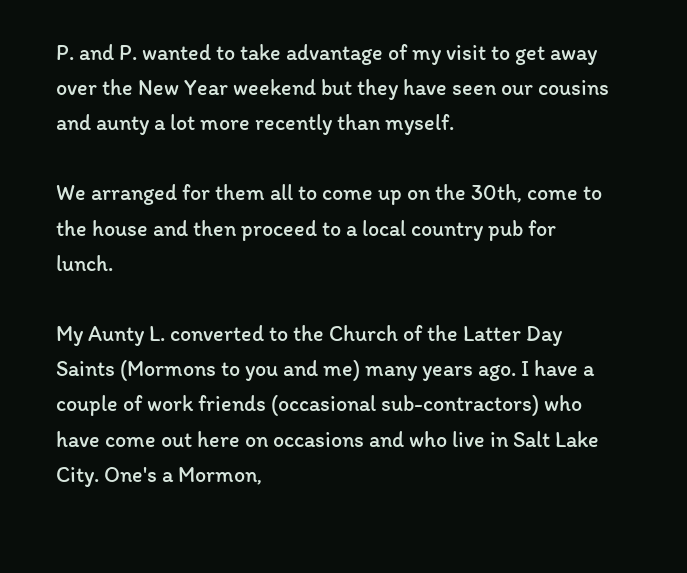P. and P. wanted to take advantage of my visit to get away over the New Year weekend but they have seen our cousins and aunty a lot more recently than myself.

We arranged for them all to come up on the 30th, come to the house and then proceed to a local country pub for lunch.

My Aunty L. converted to the Church of the Latter Day Saints (Mormons to you and me) many years ago. I have a couple of work friends (occasional sub-contractors) who have come out here on occasions and who live in Salt Lake City. One's a Mormon,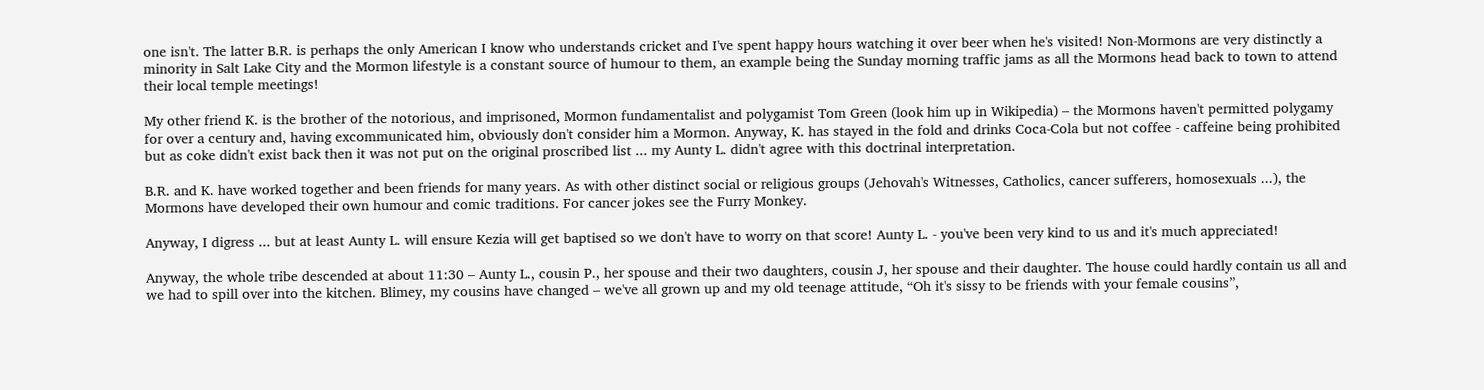one isn't. The latter B.R. is perhaps the only American I know who understands cricket and I've spent happy hours watching it over beer when he's visited! Non-Mormons are very distinctly a minority in Salt Lake City and the Mormon lifestyle is a constant source of humour to them, an example being the Sunday morning traffic jams as all the Mormons head back to town to attend their local temple meetings!

My other friend K. is the brother of the notorious, and imprisoned, Mormon fundamentalist and polygamist Tom Green (look him up in Wikipedia) – the Mormons haven't permitted polygamy for over a century and, having excommunicated him, obviously don't consider him a Mormon. Anyway, K. has stayed in the fold and drinks Coca-Cola but not coffee - caffeine being prohibited but as coke didn't exist back then it was not put on the original proscribed list ... my Aunty L. didn't agree with this doctrinal interpretation.

B.R. and K. have worked together and been friends for many years. As with other distinct social or religious groups (Jehovah's Witnesses, Catholics, cancer sufferers, homosexuals ...), the Mormons have developed their own humour and comic traditions. For cancer jokes see the Furry Monkey.

Anyway, I digress ... but at least Aunty L. will ensure Kezia will get baptised so we don't have to worry on that score! Aunty L. - you've been very kind to us and it's much appreciated!

Anyway, the whole tribe descended at about 11:30 – Aunty L., cousin P., her spouse and their two daughters, cousin J, her spouse and their daughter. The house could hardly contain us all and we had to spill over into the kitchen. Blimey, my cousins have changed – we've all grown up and my old teenage attitude, “Oh it's sissy to be friends with your female cousins”,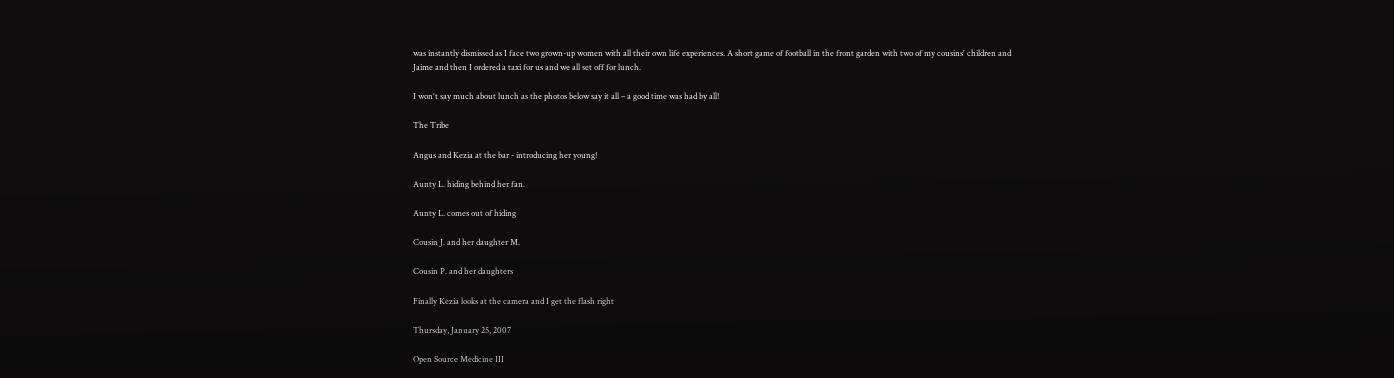was instantly dismissed as I face two grown-up women with all their own life experiences. A short game of football in the front garden with two of my cousins' children and Jaime and then I ordered a taxi for us and we all set off for lunch.

I won't say much about lunch as the photos below say it all – a good time was had by all!

The Tribe

Angus and Kezia at the bar - introducing her young!

Aunty L. hiding behind her fan.

Aunty L. comes out of hiding

Cousin J. and her daughter M.

Cousin P. and her daughters

Finally Kezia looks at the camera and I get the flash right

Thursday, January 25, 2007

Open Source Medicine III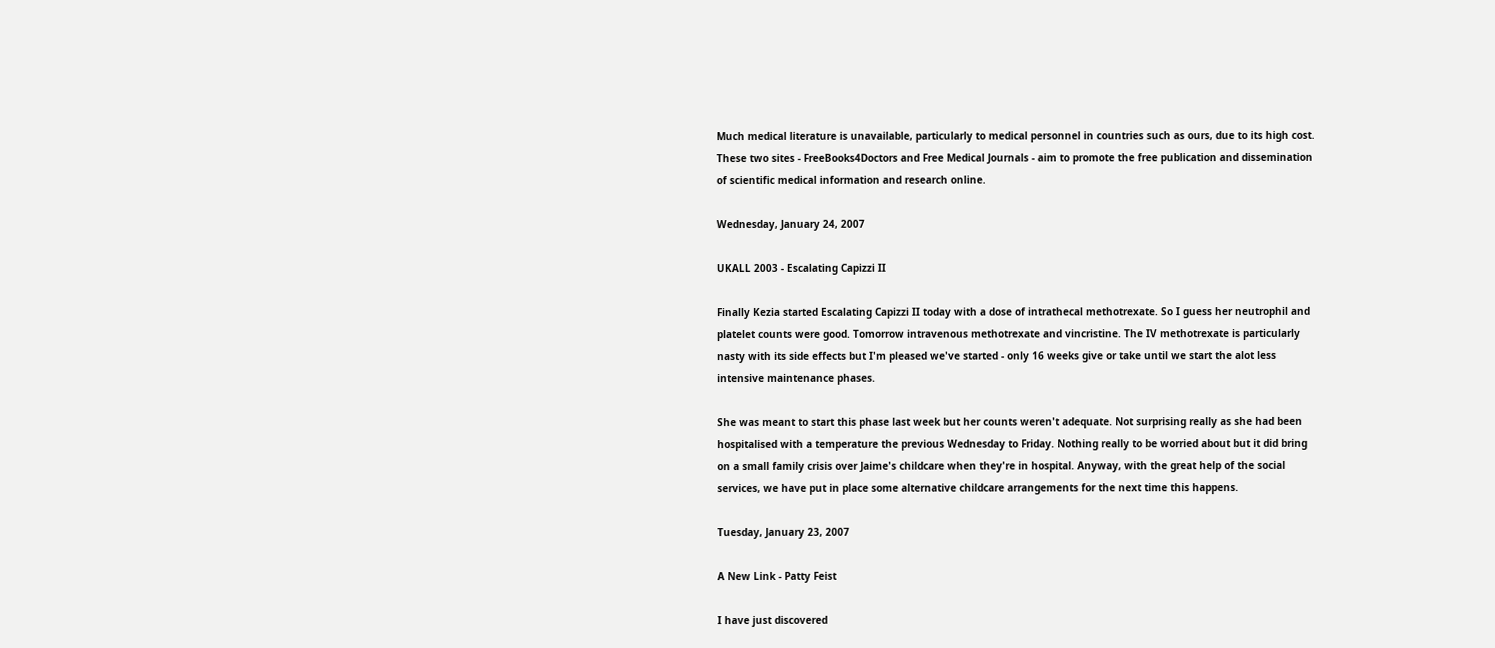Much medical literature is unavailable, particularly to medical personnel in countries such as ours, due to its high cost. These two sites - FreeBooks4Doctors and Free Medical Journals - aim to promote the free publication and dissemination of scientific medical information and research online.

Wednesday, January 24, 2007

UKALL 2003 - Escalating Capizzi II

Finally Kezia started Escalating Capizzi II today with a dose of intrathecal methotrexate. So I guess her neutrophil and platelet counts were good. Tomorrow intravenous methotrexate and vincristine. The IV methotrexate is particularly nasty with its side effects but I'm pleased we've started - only 16 weeks give or take until we start the alot less intensive maintenance phases.

She was meant to start this phase last week but her counts weren't adequate. Not surprising really as she had been hospitalised with a temperature the previous Wednesday to Friday. Nothing really to be worried about but it did bring on a small family crisis over Jaime's childcare when they're in hospital. Anyway, with the great help of the social services, we have put in place some alternative childcare arrangements for the next time this happens.

Tuesday, January 23, 2007

A New Link - Patty Feist

I have just discovered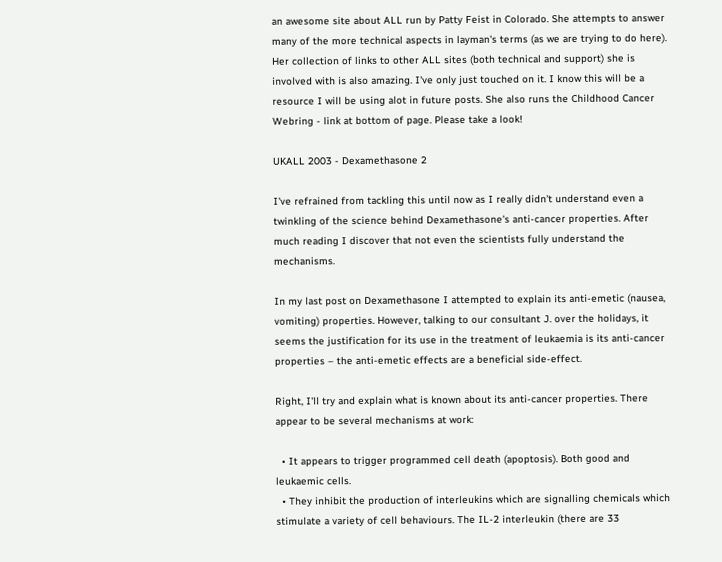an awesome site about ALL run by Patty Feist in Colorado. She attempts to answer many of the more technical aspects in layman's terms (as we are trying to do here). Her collection of links to other ALL sites (both technical and support) she is involved with is also amazing. I've only just touched on it. I know this will be a resource I will be using alot in future posts. She also runs the Childhood Cancer Webring - link at bottom of page. Please take a look!

UKALL 2003 - Dexamethasone 2

I've refrained from tackling this until now as I really didn't understand even a twinkling of the science behind Dexamethasone's anti-cancer properties. After much reading I discover that not even the scientists fully understand the mechanisms.

In my last post on Dexamethasone I attempted to explain its anti-emetic (nausea, vomiting) properties. However, talking to our consultant J. over the holidays, it seems the justification for its use in the treatment of leukaemia is its anti-cancer properties – the anti-emetic effects are a beneficial side-effect.

Right, I'll try and explain what is known about its anti-cancer properties. There appear to be several mechanisms at work:

  • It appears to trigger programmed cell death (apoptosis). Both good and leukaemic cells.
  • They inhibit the production of interleukins which are signalling chemicals which stimulate a variety of cell behaviours. The IL-2 interleukin (there are 33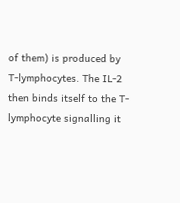of them) is produced by T-lymphocytes. The IL-2 then binds itself to the T-lymphocyte signalling it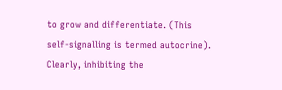to grow and differentiate. (This self-signalling is termed autocrine). Clearly, inhibiting the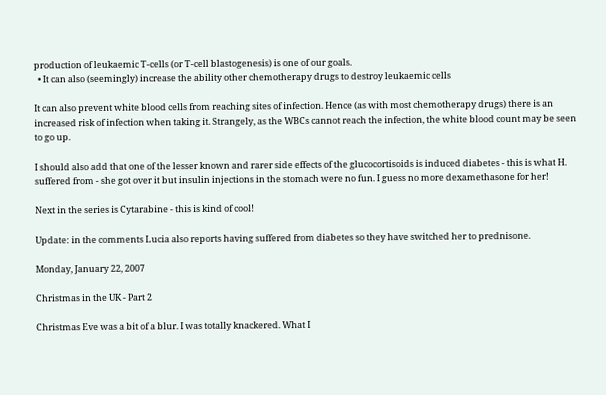production of leukaemic T-cells (or T-cell blastogenesis) is one of our goals.
  • It can also (seemingly) increase the ability other chemotherapy drugs to destroy leukaemic cells

It can also prevent white blood cells from reaching sites of infection. Hence (as with most chemotherapy drugs) there is an increased risk of infection when taking it. Strangely, as the WBCs cannot reach the infection, the white blood count may be seen to go up.

I should also add that one of the lesser known and rarer side effects of the glucocortisoids is induced diabetes - this is what H. suffered from - she got over it but insulin injections in the stomach were no fun. I guess no more dexamethasone for her!

Next in the series is Cytarabine - this is kind of cool!

Update: in the comments Lucia also reports having suffered from diabetes so they have switched her to prednisone.

Monday, January 22, 2007

Christmas in the UK - Part 2

Christmas Eve was a bit of a blur. I was totally knackered. What I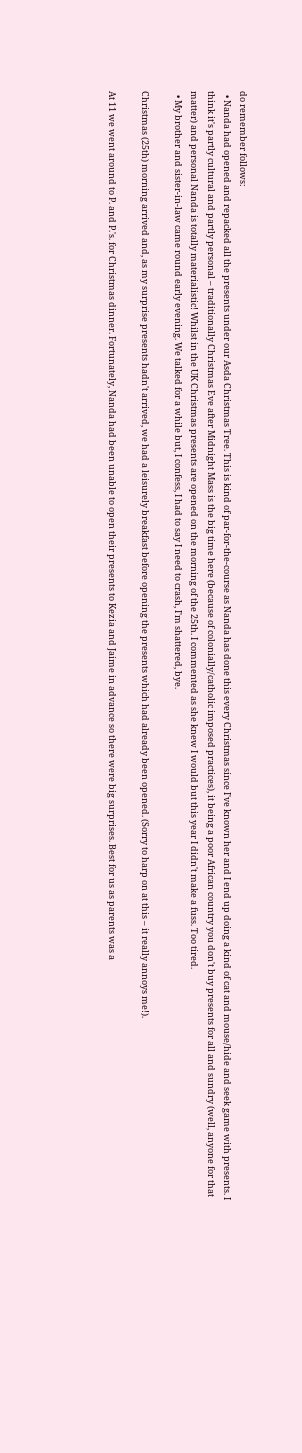do remember follows:
  • Nanda had opened and repacked all the presents under our Asda Christmas Tree. This is kind of par-for-the-course as Nanda has done this every Christmas since I've known her and I end up doing a kind of cat and mouse/hide and seek game with presents. I think it's partly cultural and partly personal – traditionally Christmas Eve after Midnight Mass is the big time here (because of colonially/catholic imposed practices), it being a poor African country you don't buy presents for all and sundry (well, anyone for that matter) and personal Nanda is totally materialistic! Whilst in the UK Christmas presents are opened on the morning of the 25th. I commented as she knew I would but this year I didn't make a fuss. Too tired.
  • My brother and sister-in-law came round early evening. We talked for a while but, I confess, I had to say I need to crash, I'm shattered, bye.

Christmas (25th) morning arrived and, as my surprise presents hadn't arrived, we had a leisurely breakfast before opening the presents which had already been opened. (Sorry to harp on at this – it really annoys me!).

At 11 we went around to P. and P.'s. for Christmas dinner. Fortunately, Nanda had been unable to open their presents to Kezia and Jaime in advance so there were big surprises. Best for us as parents was a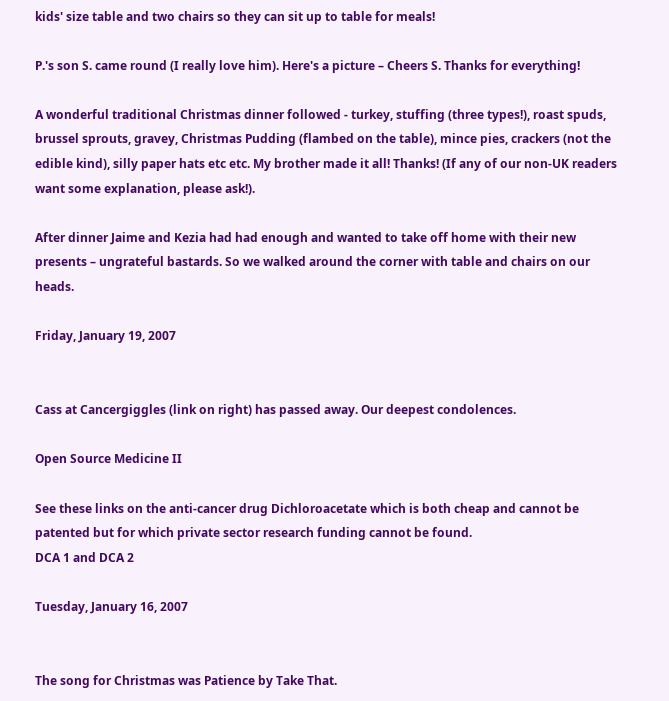kids' size table and two chairs so they can sit up to table for meals!

P.'s son S. came round (I really love him). Here's a picture – Cheers S. Thanks for everything!

A wonderful traditional Christmas dinner followed - turkey, stuffing (three types!), roast spuds, brussel sprouts, gravey, Christmas Pudding (flambed on the table), mince pies, crackers (not the edible kind), silly paper hats etc etc. My brother made it all! Thanks! (If any of our non-UK readers want some explanation, please ask!).

After dinner Jaime and Kezia had had enough and wanted to take off home with their new presents – ungrateful bastards. So we walked around the corner with table and chairs on our heads.

Friday, January 19, 2007


Cass at Cancergiggles (link on right) has passed away. Our deepest condolences.

Open Source Medicine II

See these links on the anti-cancer drug Dichloroacetate which is both cheap and cannot be patented but for which private sector research funding cannot be found.
DCA 1 and DCA 2

Tuesday, January 16, 2007


The song for Christmas was Patience by Take That.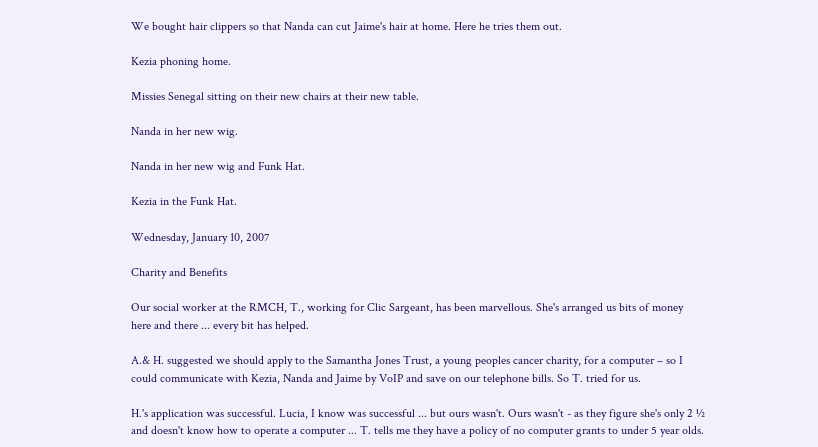We bought hair clippers so that Nanda can cut Jaime's hair at home. Here he tries them out.

Kezia phoning home.

Missies Senegal sitting on their new chairs at their new table.

Nanda in her new wig.

Nanda in her new wig and Funk Hat.

Kezia in the Funk Hat.

Wednesday, January 10, 2007

Charity and Benefits

Our social worker at the RMCH, T., working for Clic Sargeant, has been marvellous. She's arranged us bits of money here and there ... every bit has helped.

A.& H. suggested we should apply to the Samantha Jones Trust, a young peoples cancer charity, for a computer – so I could communicate with Kezia, Nanda and Jaime by VoIP and save on our telephone bills. So T. tried for us.

H.'s application was successful. Lucia, I know was successful ... but ours wasn't. Ours wasn't - as they figure she's only 2 ½ and doesn't know how to operate a computer ... T. tells me they have a policy of no computer grants to under 5 year olds.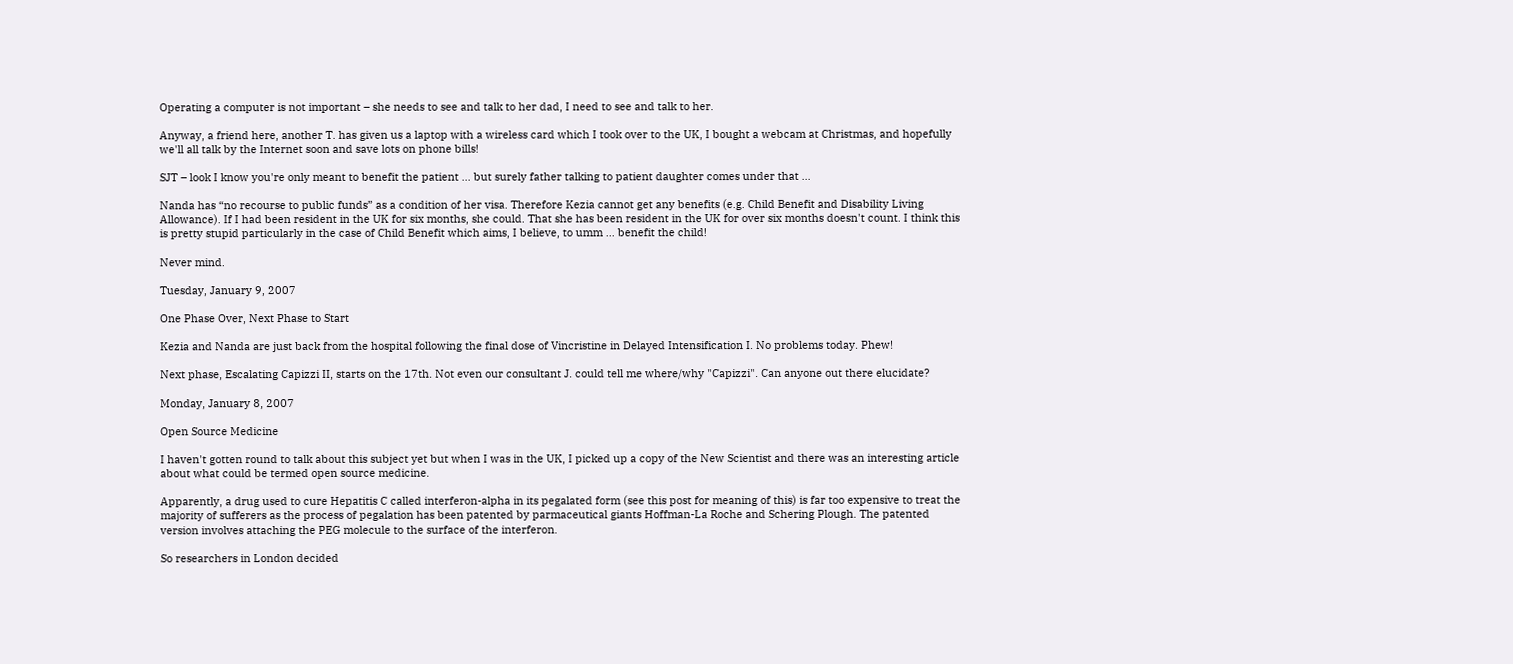Operating a computer is not important – she needs to see and talk to her dad, I need to see and talk to her.

Anyway, a friend here, another T. has given us a laptop with a wireless card which I took over to the UK, I bought a webcam at Christmas, and hopefully we'll all talk by the Internet soon and save lots on phone bills!

SJT – look I know you're only meant to benefit the patient ... but surely father talking to patient daughter comes under that ...

Nanda has “no recourse to public funds” as a condition of her visa. Therefore Kezia cannot get any benefits (e.g. Child Benefit and Disability Living Allowance). If I had been resident in the UK for six months, she could. That she has been resident in the UK for over six months doesn't count. I think this is pretty stupid particularly in the case of Child Benefit which aims, I believe, to umm ... benefit the child!

Never mind.

Tuesday, January 9, 2007

One Phase Over, Next Phase to Start

Kezia and Nanda are just back from the hospital following the final dose of Vincristine in Delayed Intensification I. No problems today. Phew!

Next phase, Escalating Capizzi II, starts on the 17th. Not even our consultant J. could tell me where/why "Capizzi". Can anyone out there elucidate?

Monday, January 8, 2007

Open Source Medicine

I haven't gotten round to talk about this subject yet but when I was in the UK, I picked up a copy of the New Scientist and there was an interesting article about what could be termed open source medicine.

Apparently, a drug used to cure Hepatitis C called interferon-alpha in its pegalated form (see this post for meaning of this) is far too expensive to treat the majority of sufferers as the process of pegalation has been patented by parmaceutical giants Hoffman-La Roche and Schering Plough. The patented version involves attaching the PEG molecule to the surface of the interferon.

So researchers in London decided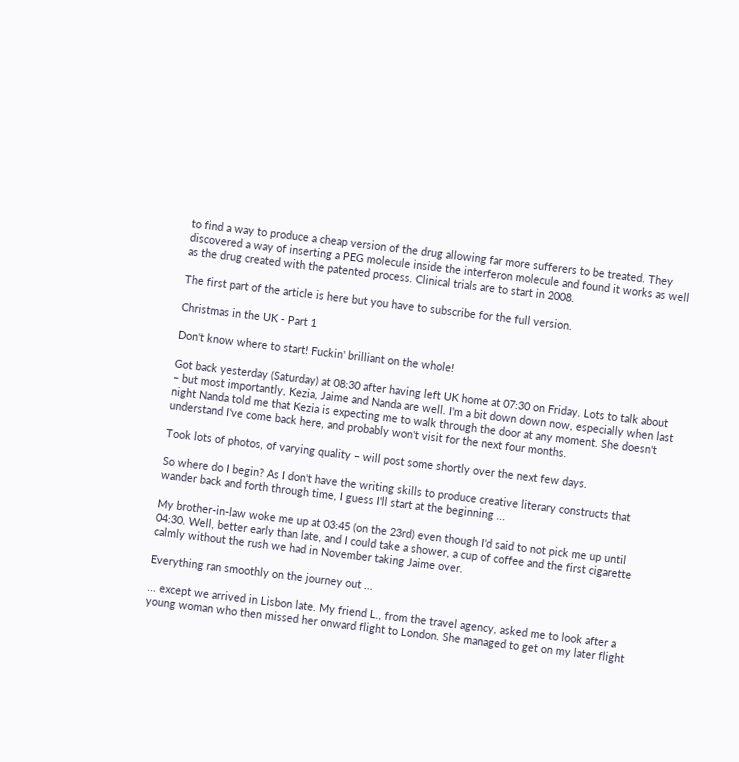to find a way to produce a cheap version of the drug allowing far more sufferers to be treated. They discovered a way of inserting a PEG molecule inside the interferon molecule and found it works as well as the drug created with the patented process. Clinical trials are to start in 2008.

The first part of the article is here but you have to subscribe for the full version.

Christmas in the UK - Part 1

Don't know where to start! Fuckin' brilliant on the whole!

Got back yesterday (Saturday) at 08:30 after having left UK home at 07:30 on Friday. Lots to talk about – but most importantly, Kezia, Jaime and Nanda are well. I'm a bit down down now, especially when last night Nanda told me that Kezia is expecting me to walk through the door at any moment. She doesn't understand I've come back here, and probably won't visit for the next four months.

Took lots of photos, of varying quality – will post some shortly over the next few days.

So where do I begin? As I don't have the writing skills to produce creative literary constructs that wander back and forth through time, I guess I'll start at the beginning ...

My brother-in-law woke me up at 03:45 (on the 23rd) even though I'd said to not pick me up until 04:30. Well, better early than late, and I could take a shower, a cup of coffee and the first cigarette calmly without the rush we had in November taking Jaime over.

Everything ran smoothly on the journey out ...

... except we arrived in Lisbon late. My friend L., from the travel agency, asked me to look after a young woman who then missed her onward flight to London. She managed to get on my later flight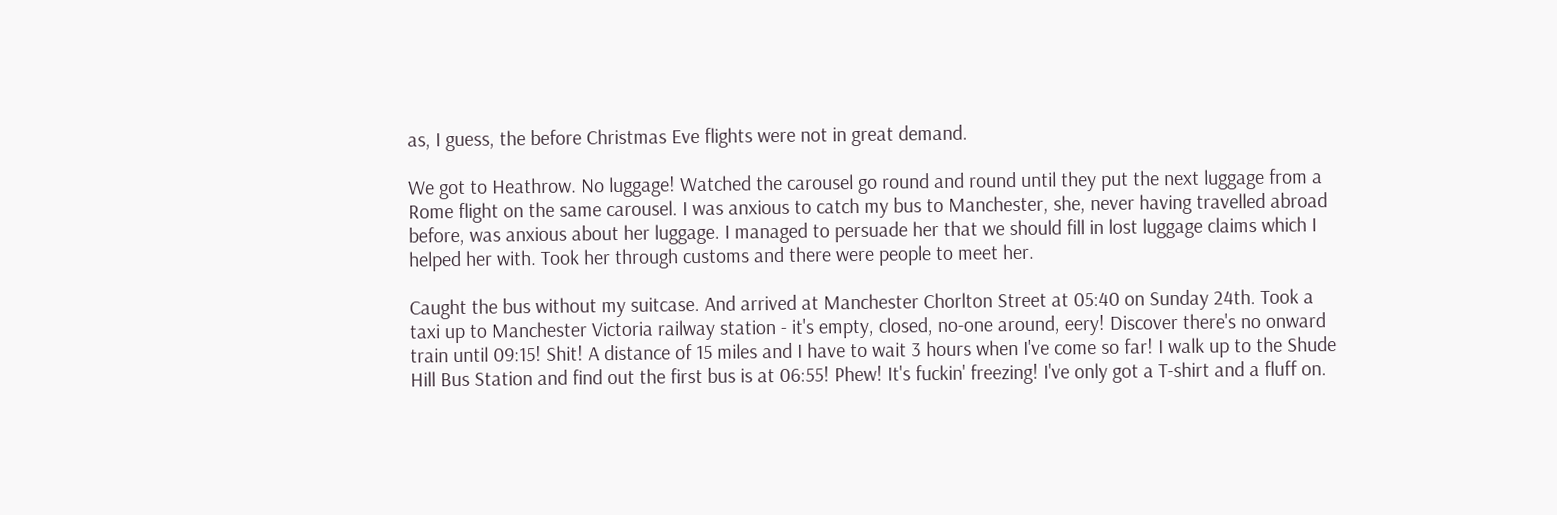as, I guess, the before Christmas Eve flights were not in great demand.

We got to Heathrow. No luggage! Watched the carousel go round and round until they put the next luggage from a Rome flight on the same carousel. I was anxious to catch my bus to Manchester, she, never having travelled abroad before, was anxious about her luggage. I managed to persuade her that we should fill in lost luggage claims which I helped her with. Took her through customs and there were people to meet her.

Caught the bus without my suitcase. And arrived at Manchester Chorlton Street at 05:40 on Sunday 24th. Took a taxi up to Manchester Victoria railway station - it's empty, closed, no-one around, eery! Discover there's no onward train until 09:15! Shit! A distance of 15 miles and I have to wait 3 hours when I've come so far! I walk up to the Shude Hill Bus Station and find out the first bus is at 06:55! Phew! It's fuckin' freezing! I've only got a T-shirt and a fluff on.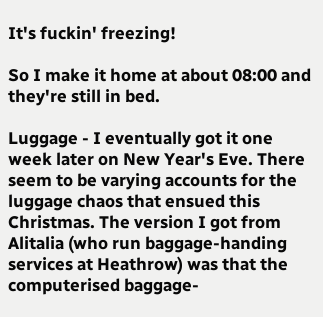It's fuckin' freezing!

So I make it home at about 08:00 and they're still in bed.

Luggage - I eventually got it one week later on New Year's Eve. There seem to be varying accounts for the luggage chaos that ensued this Christmas. The version I got from Alitalia (who run baggage-handing services at Heathrow) was that the computerised baggage-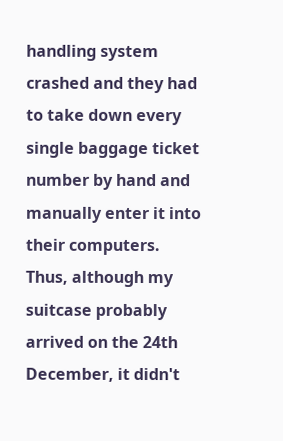handling system crashed and they had to take down every single baggage ticket number by hand and manually enter it into their computers. Thus, although my suitcase probably arrived on the 24th December, it didn't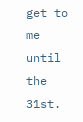get to me until the 31st.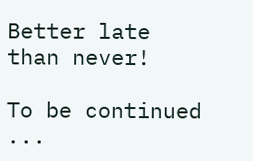Better late than never!

To be continued ...